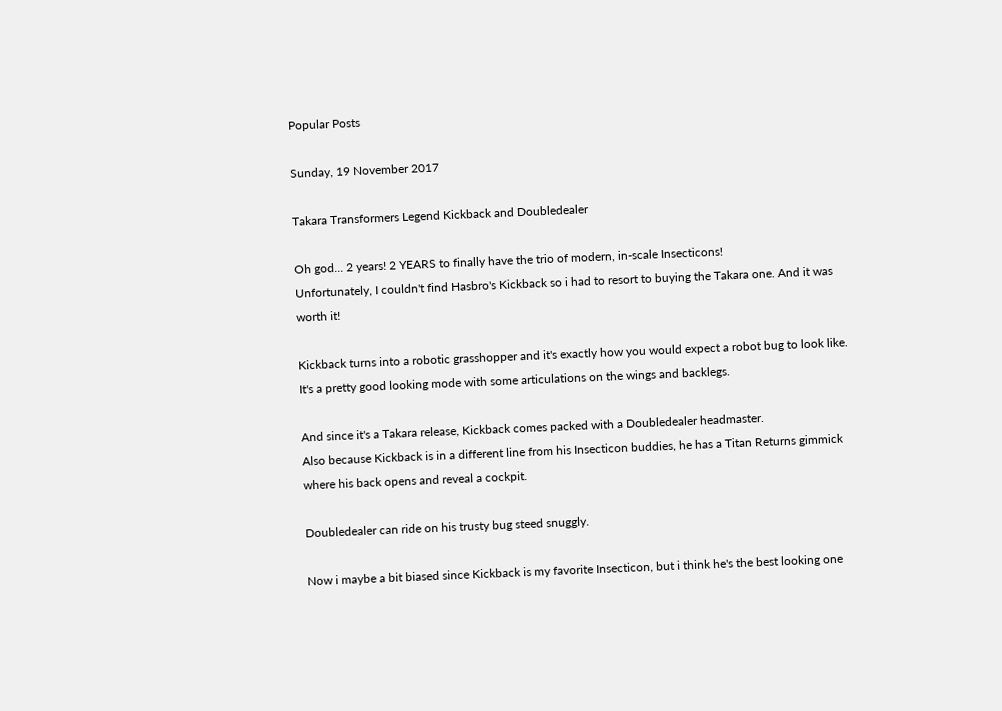Popular Posts

Sunday, 19 November 2017

Takara Transformers Legend Kickback and Doubledealer

Oh god... 2 years! 2 YEARS to finally have the trio of modern, in-scale Insecticons!
Unfortunately, I couldn't find Hasbro's Kickback so i had to resort to buying the Takara one. And it was worth it!

Kickback turns into a robotic grasshopper and it's exactly how you would expect a robot bug to look like. It's a pretty good looking mode with some articulations on the wings and backlegs.

And since it's a Takara release, Kickback comes packed with a Doubledealer headmaster.
Also because Kickback is in a different line from his Insecticon buddies, he has a Titan Returns gimmick where his back opens and reveal a cockpit.

Doubledealer can ride on his trusty bug steed snuggly.

Now i maybe a bit biased since Kickback is my favorite Insecticon, but i think he's the best looking one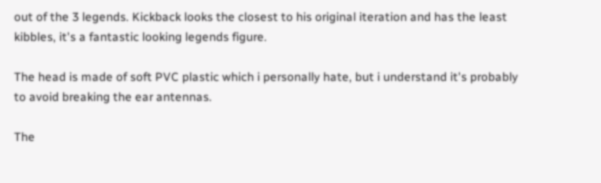out of the 3 legends. Kickback looks the closest to his original iteration and has the least kibbles, it's a fantastic looking legends figure.

The head is made of soft PVC plastic which i personally hate, but i understand it's probably to avoid breaking the ear antennas.

The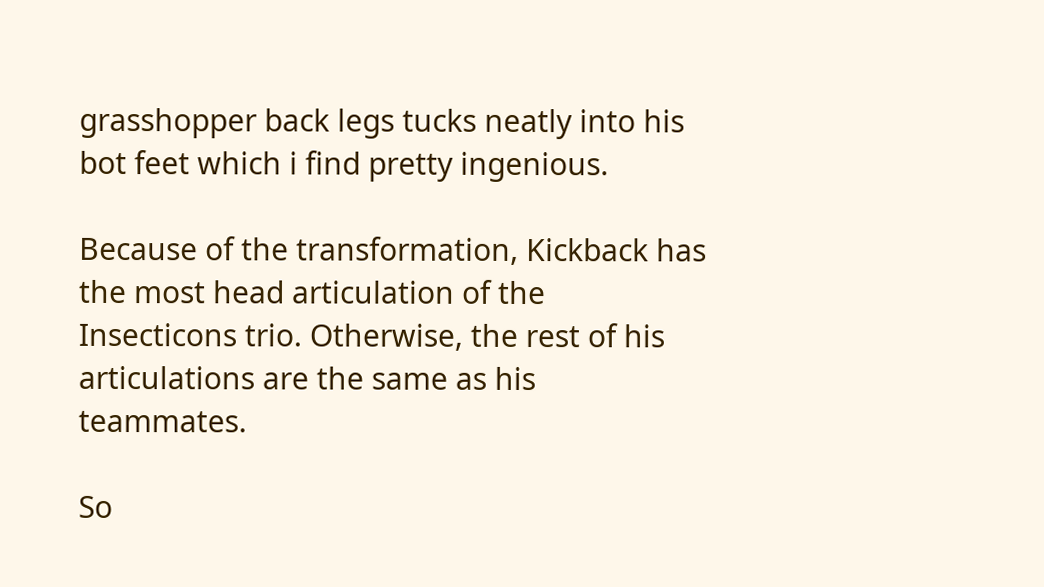grasshopper back legs tucks neatly into his bot feet which i find pretty ingenious.

Because of the transformation, Kickback has the most head articulation of the Insecticons trio. Otherwise, the rest of his articulations are the same as his teammates.

So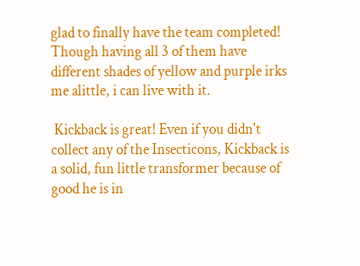glad to finally have the team completed! Though having all 3 of them have different shades of yellow and purple irks me alittle, i can live with it.

 Kickback is great! Even if you didn't collect any of the Insecticons, Kickback is a solid, fun little transformer because of good he is in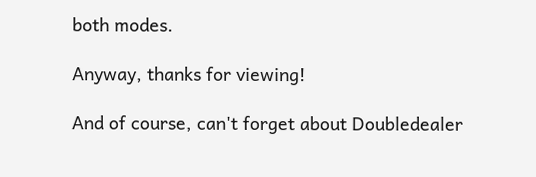both modes.

Anyway, thanks for viewing!

And of course, can't forget about Doubledealer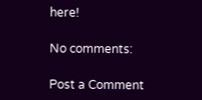here!

No comments:

Post a Comment